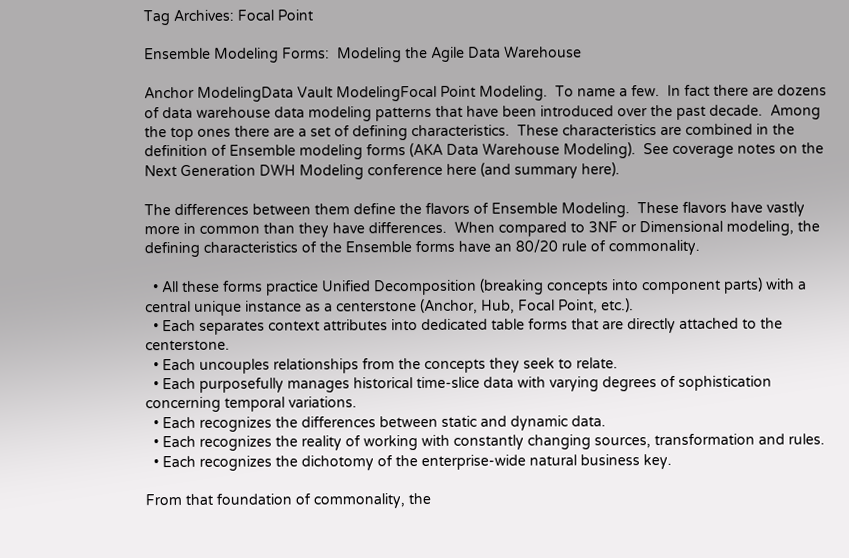Tag Archives: Focal Point

Ensemble Modeling Forms:  Modeling the Agile Data Warehouse

Anchor ModelingData Vault ModelingFocal Point Modeling.  To name a few.  In fact there are dozens of data warehouse data modeling patterns that have been introduced over the past decade.  Among the top ones there are a set of defining characteristics.  These characteristics are combined in the definition of Ensemble modeling forms (AKA Data Warehouse Modeling).  See coverage notes on the Next Generation DWH Modeling conference here (and summary here).

The differences between them define the flavors of Ensemble Modeling.  These flavors have vastly more in common than they have differences.  When compared to 3NF or Dimensional modeling, the defining characteristics of the Ensemble forms have an 80/20 rule of commonality.

  • All these forms practice Unified Decomposition (breaking concepts into component parts) with a central unique instance as a centerstone (Anchor, Hub, Focal Point, etc.).
  • Each separates context attributes into dedicated table forms that are directly attached to the centerstone.
  • Each uncouples relationships from the concepts they seek to relate.
  • Each purposefully manages historical time-slice data with varying degrees of sophistication concerning temporal variations.
  • Each recognizes the differences between static and dynamic data.
  • Each recognizes the reality of working with constantly changing sources, transformation and rules.
  • Each recognizes the dichotomy of the enterprise-wide natural business key.

From that foundation of commonality, the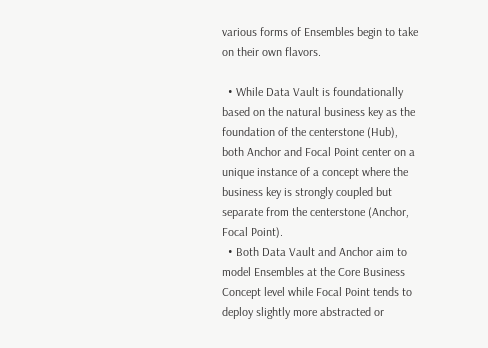various forms of Ensembles begin to take on their own flavors.

  • While Data Vault is foundationally based on the natural business key as the foundation of the centerstone (Hub), both Anchor and Focal Point center on a unique instance of a concept where the business key is strongly coupled but separate from the centerstone (Anchor, Focal Point).
  • Both Data Vault and Anchor aim to model Ensembles at the Core Business Concept level while Focal Point tends to deploy slightly more abstracted or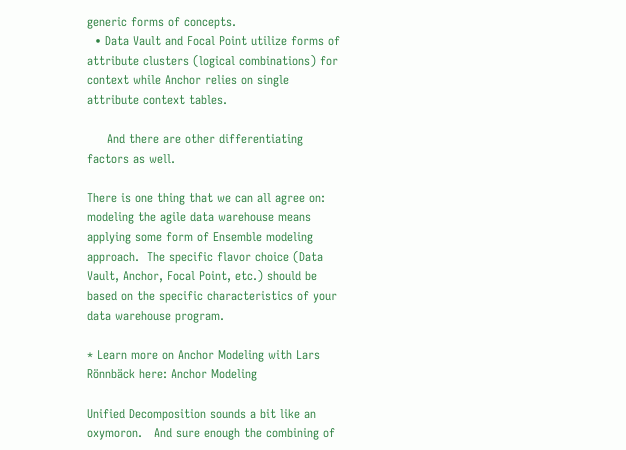generic forms of concepts.
  • Data Vault and Focal Point utilize forms of attribute clusters (logical combinations) for context while Anchor relies on single attribute context tables.

     And there are other differentiating factors as well.

There is one thing that we can all agree on: modeling the agile data warehouse means applying some form of Ensemble modeling approach.  The specific flavor choice (Data Vault, Anchor, Focal Point, etc.) should be based on the specific characteristics of your data warehouse program.

* Learn more on Anchor Modeling with Lars Rönnbäck here: Anchor Modeling

Unified Decomposition sounds a bit like an oxymoron.   And sure enough the combining of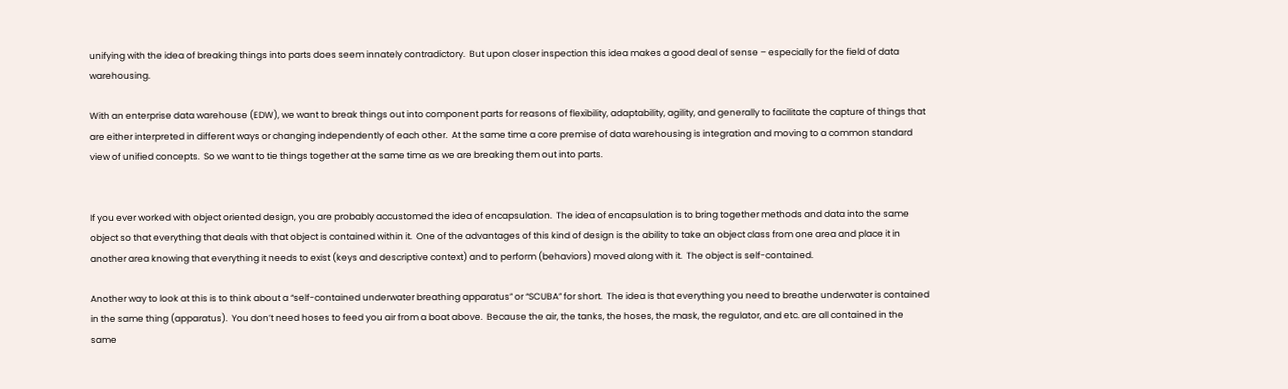unifying with the idea of breaking things into parts does seem innately contradictory.  But upon closer inspection this idea makes a good deal of sense – especially for the field of data warehousing.

With an enterprise data warehouse (EDW), we want to break things out into component parts for reasons of flexibility, adaptability, agility, and generally to facilitate the capture of things that are either interpreted in different ways or changing independently of each other.  At the same time a core premise of data warehousing is integration and moving to a common standard view of unified concepts.  So we want to tie things together at the same time as we are breaking them out into parts.


If you ever worked with object oriented design, you are probably accustomed the idea of encapsulation.  The idea of encapsulation is to bring together methods and data into the same object so that everything that deals with that object is contained within it.  One of the advantages of this kind of design is the ability to take an object class from one area and place it in another area knowing that everything it needs to exist (keys and descriptive context) and to perform (behaviors) moved along with it.  The object is self-contained.

Another way to look at this is to think about a “self-contained underwater breathing apparatus” or “SCUBA” for short.  The idea is that everything you need to breathe underwater is contained in the same thing (apparatus).  You don’t need hoses to feed you air from a boat above.  Because the air, the tanks, the hoses, the mask, the regulator, and etc. are all contained in the same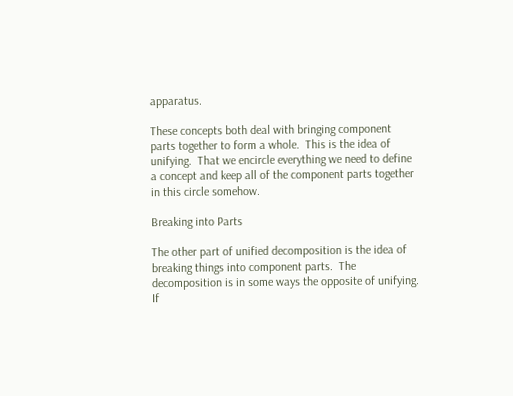apparatus.

These concepts both deal with bringing component parts together to form a whole.  This is the idea of unifying.  That we encircle everything we need to define a concept and keep all of the component parts together in this circle somehow.

Breaking into Parts

The other part of unified decomposition is the idea of breaking things into component parts.  The decomposition is in some ways the opposite of unifying.  If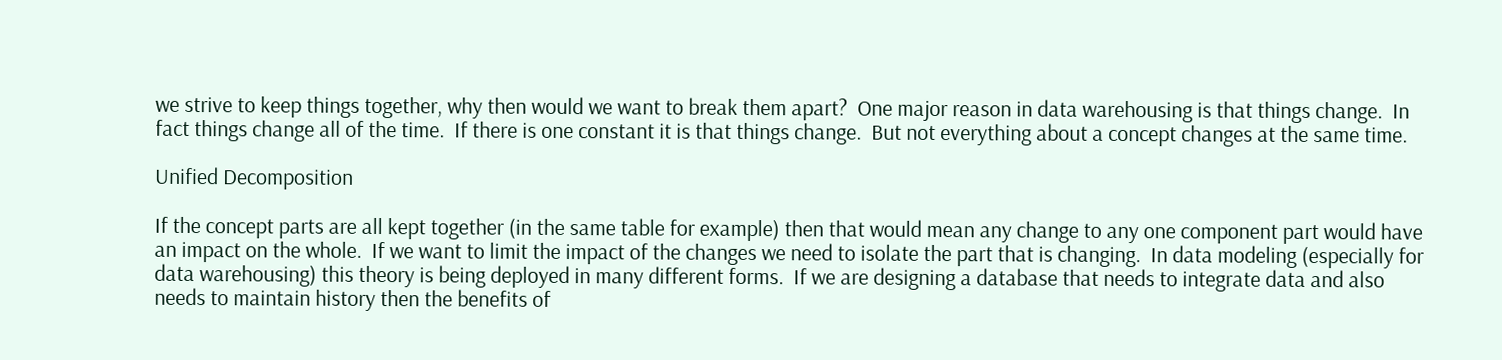we strive to keep things together, why then would we want to break them apart?  One major reason in data warehousing is that things change.  In fact things change all of the time.  If there is one constant it is that things change.  But not everything about a concept changes at the same time.

Unified Decomposition

If the concept parts are all kept together (in the same table for example) then that would mean any change to any one component part would have an impact on the whole.  If we want to limit the impact of the changes we need to isolate the part that is changing.  In data modeling (especially for data warehousing) this theory is being deployed in many different forms.  If we are designing a database that needs to integrate data and also needs to maintain history then the benefits of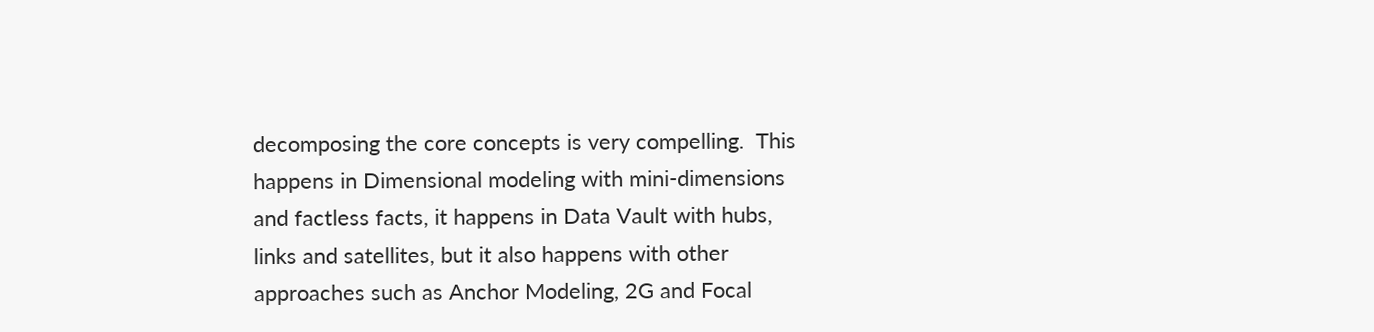decomposing the core concepts is very compelling.  This happens in Dimensional modeling with mini-dimensions and factless facts, it happens in Data Vault with hubs, links and satellites, but it also happens with other approaches such as Anchor Modeling, 2G and Focal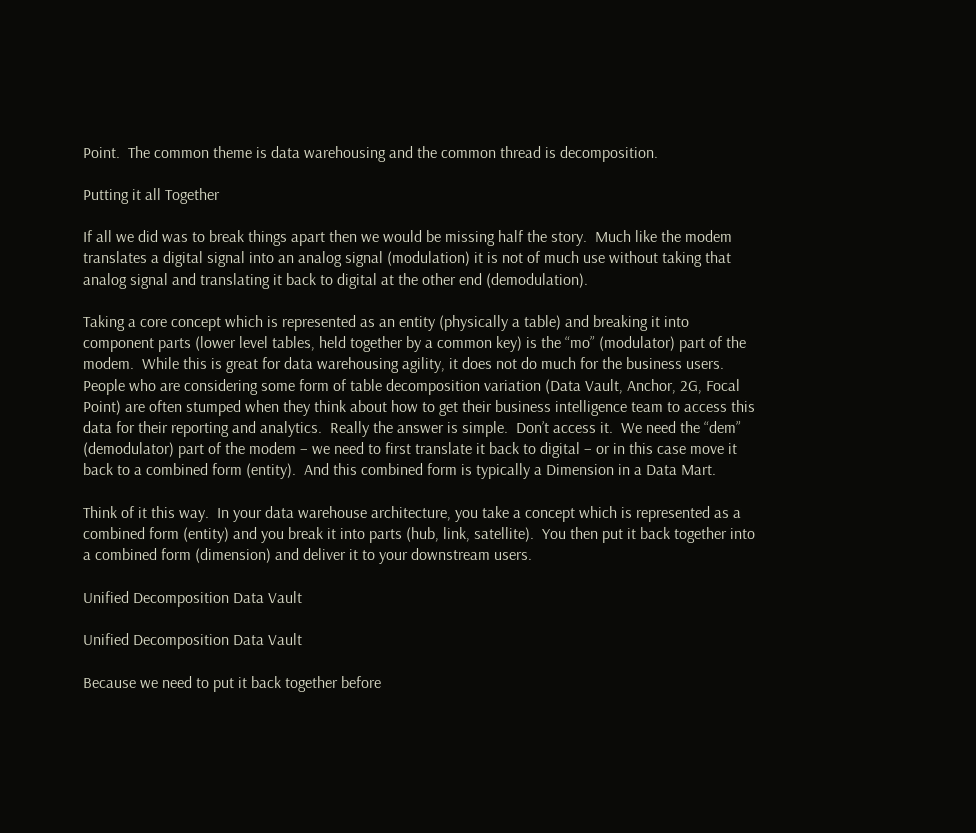Point.  The common theme is data warehousing and the common thread is decomposition.

Putting it all Together

If all we did was to break things apart then we would be missing half the story.  Much like the modem translates a digital signal into an analog signal (modulation) it is not of much use without taking that analog signal and translating it back to digital at the other end (demodulation).

Taking a core concept which is represented as an entity (physically a table) and breaking it into component parts (lower level tables, held together by a common key) is the “mo” (modulator) part of the modem.  While this is great for data warehousing agility, it does not do much for the business users.  People who are considering some form of table decomposition variation (Data Vault, Anchor, 2G, Focal Point) are often stumped when they think about how to get their business intelligence team to access this data for their reporting and analytics.  Really the answer is simple.  Don’t access it.  We need the “dem” (demodulator) part of the modem – we need to first translate it back to digital – or in this case move it back to a combined form (entity).  And this combined form is typically a Dimension in a Data Mart.

Think of it this way.  In your data warehouse architecture, you take a concept which is represented as a combined form (entity) and you break it into parts (hub, link, satellite).  You then put it back together into a combined form (dimension) and deliver it to your downstream users.

Unified Decomposition Data Vault

Unified Decomposition Data Vault

Because we need to put it back together before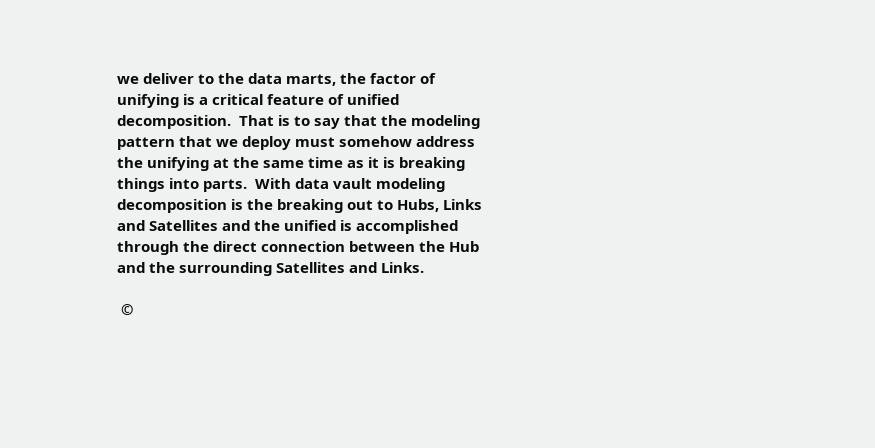we deliver to the data marts, the factor of unifying is a critical feature of unified decomposition.  That is to say that the modeling pattern that we deploy must somehow address the unifying at the same time as it is breaking things into parts.  With data vault modeling decomposition is the breaking out to Hubs, Links and Satellites and the unified is accomplished through the direct connection between the Hub and the surrounding Satellites and Links.

 ©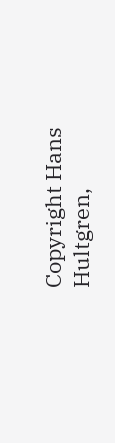Copyright Hans Hultgren,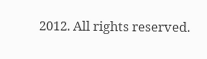2012. All rights reserved.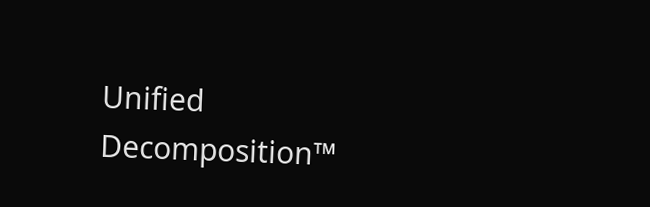Unified Decomposition™